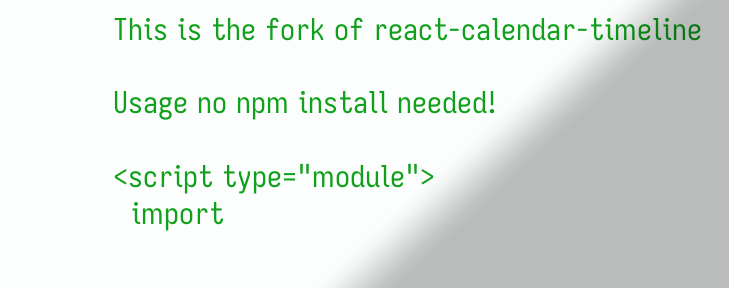This is the fork of react-calendar-timeline

Usage no npm install needed!

<script type="module">
  import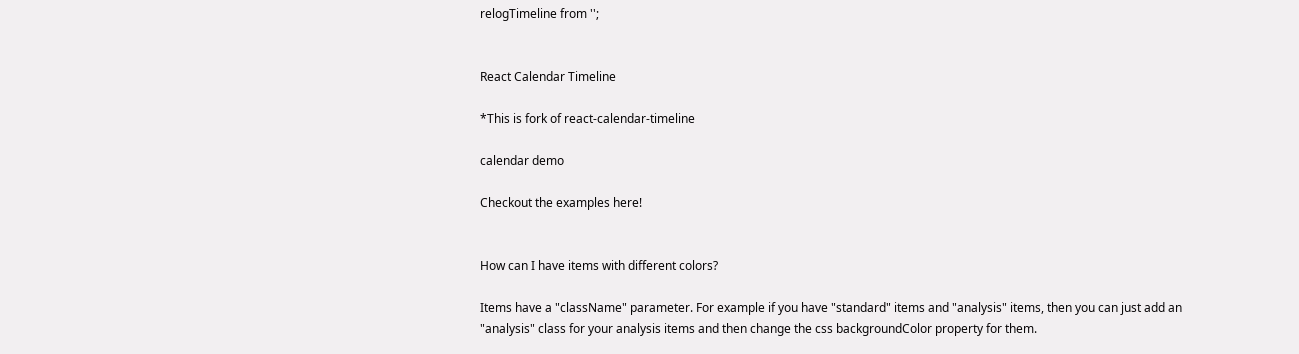relogTimeline from '';


React Calendar Timeline

*This is fork of react-calendar-timeline

calendar demo

Checkout the examples here!


How can I have items with different colors?

Items have a "className" parameter. For example if you have "standard" items and "analysis" items, then you can just add an "analysis" class for your analysis items and then change the css backgroundColor property for them.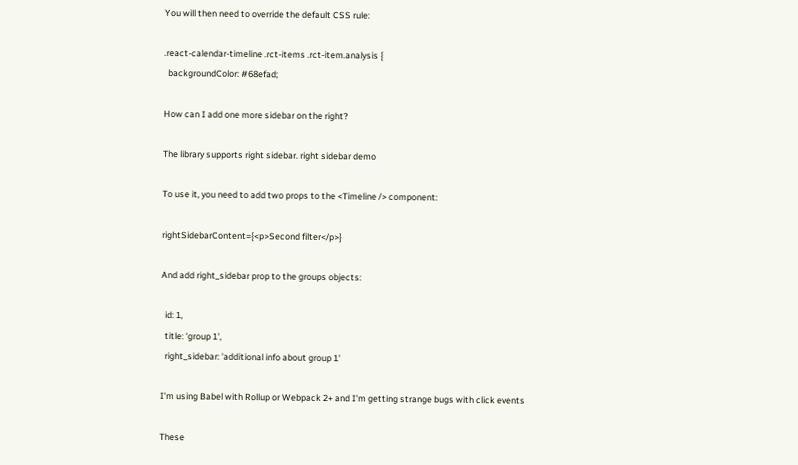You will then need to override the default CSS rule:

.react-calendar-timeline .rct-items .rct-item.analysis {
  backgroundColor: #68efad;

How can I add one more sidebar on the right?

The library supports right sidebar. right sidebar demo

To use it, you need to add two props to the <Timeline /> component:

rightSidebarContent={<p>Second filter</p>}

And add right_sidebar prop to the groups objects:

  id: 1,
  title: 'group 1',
  right_sidebar: 'additional info about group 1'

I'm using Babel with Rollup or Webpack 2+ and I'm getting strange bugs with click events

These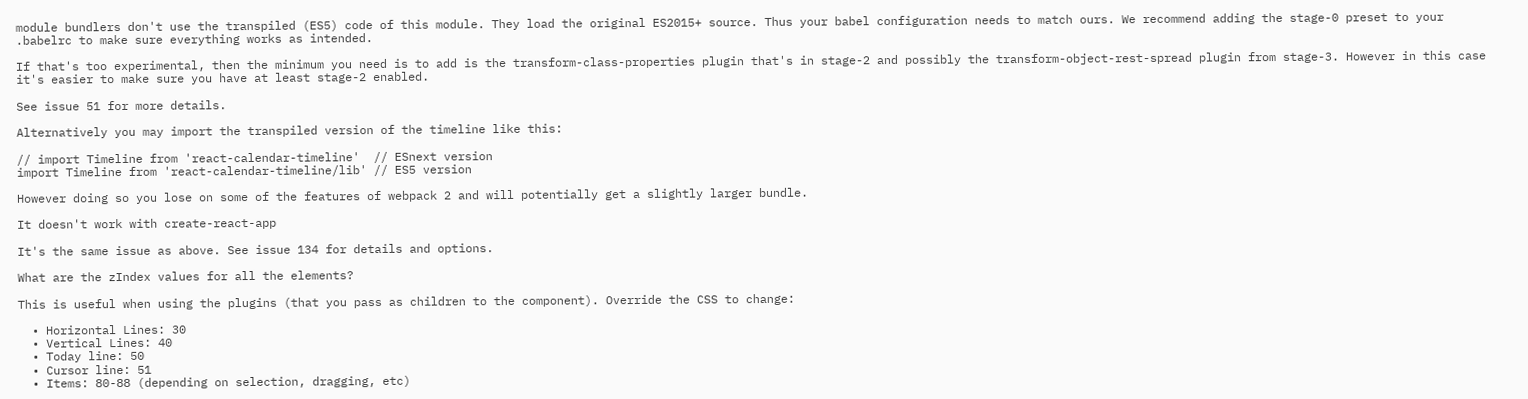module bundlers don't use the transpiled (ES5) code of this module. They load the original ES2015+ source. Thus your babel configuration needs to match ours. We recommend adding the stage-0 preset to your .babelrc to make sure everything works as intended.

If that's too experimental, then the minimum you need is to add is the transform-class-properties plugin that's in stage-2 and possibly the transform-object-rest-spread plugin from stage-3. However in this case it's easier to make sure you have at least stage-2 enabled.

See issue 51 for more details.

Alternatively you may import the transpiled version of the timeline like this:

// import Timeline from 'react-calendar-timeline'  // ESnext version
import Timeline from 'react-calendar-timeline/lib' // ES5 version

However doing so you lose on some of the features of webpack 2 and will potentially get a slightly larger bundle.

It doesn't work with create-react-app

It's the same issue as above. See issue 134 for details and options.

What are the zIndex values for all the elements?

This is useful when using the plugins (that you pass as children to the component). Override the CSS to change:

  • Horizontal Lines: 30
  • Vertical Lines: 40
  • Today line: 50
  • Cursor line: 51
  • Items: 80-88 (depending on selection, dragging, etc)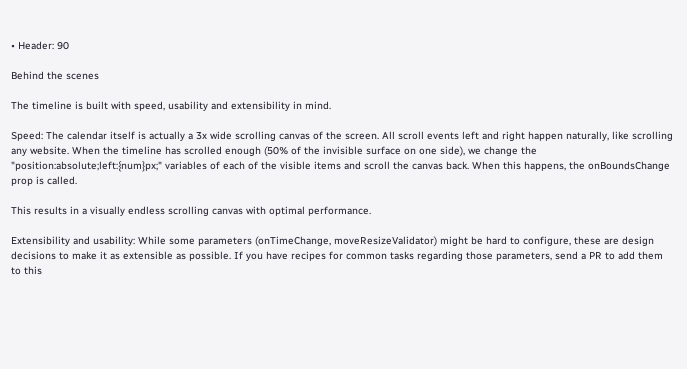• Header: 90

Behind the scenes

The timeline is built with speed, usability and extensibility in mind.

Speed: The calendar itself is actually a 3x wide scrolling canvas of the screen. All scroll events left and right happen naturally, like scrolling any website. When the timeline has scrolled enough (50% of the invisible surface on one side), we change the "position:absolute;left:{num}px;" variables of each of the visible items and scroll the canvas back. When this happens, the onBoundsChange prop is called.

This results in a visually endless scrolling canvas with optimal performance.

Extensibility and usability: While some parameters (onTimeChange, moveResizeValidator) might be hard to configure, these are design decisions to make it as extensible as possible. If you have recipes for common tasks regarding those parameters, send a PR to add them to this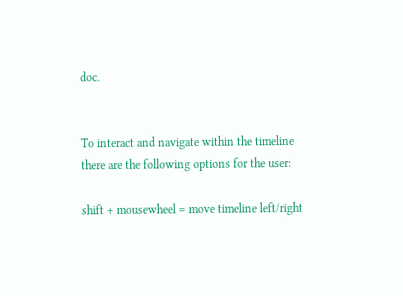doc.


To interact and navigate within the timeline there are the following options for the user:

shift + mousewheel = move timeline left/right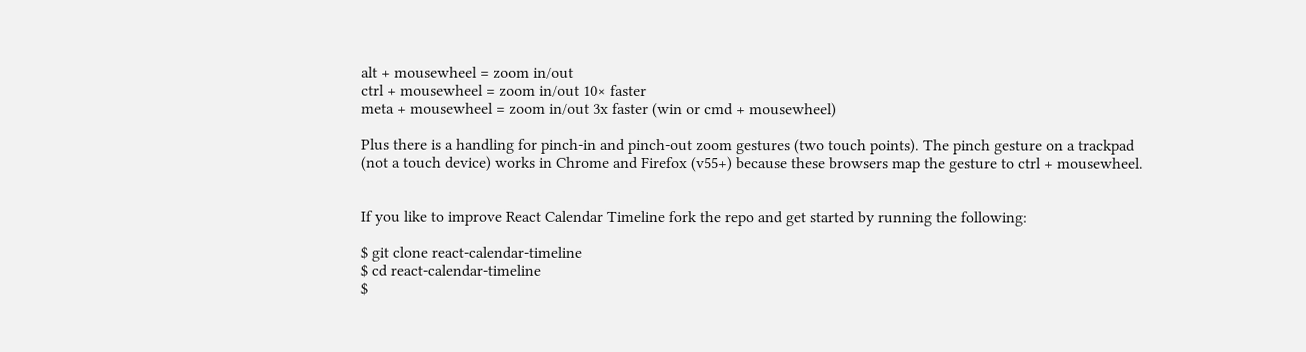alt + mousewheel = zoom in/out
ctrl + mousewheel = zoom in/out 10× faster
meta + mousewheel = zoom in/out 3x faster (win or cmd + mousewheel)

Plus there is a handling for pinch-in and pinch-out zoom gestures (two touch points). The pinch gesture on a trackpad (not a touch device) works in Chrome and Firefox (v55+) because these browsers map the gesture to ctrl + mousewheel.


If you like to improve React Calendar Timeline fork the repo and get started by running the following:

$ git clone react-calendar-timeline
$ cd react-calendar-timeline
$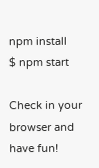npm install
$ npm start

Check in your browser and have fun!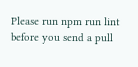Please run npm run lint before you send a pull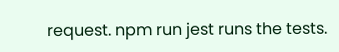request. npm run jest runs the tests.